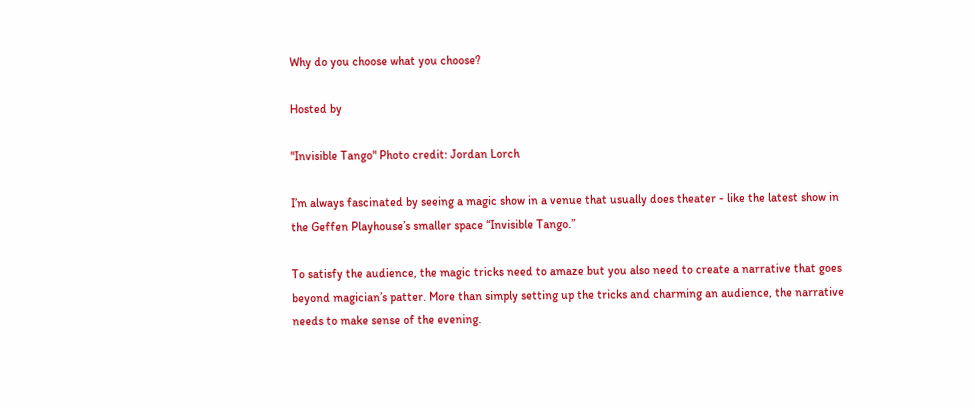Why do you choose what you choose?

Hosted by

"Invisible Tango" Photo credit: Jordan Lorch

I’m always fascinated by seeing a magic show in a venue that usually does theater - like the latest show in the Geffen Playhouse’s smaller space “Invisible Tango.”

To satisfy the audience, the magic tricks need to amaze but you also need to create a narrative that goes beyond magician’s patter. More than simply setting up the tricks and charming an audience, the narrative needs to make sense of the evening.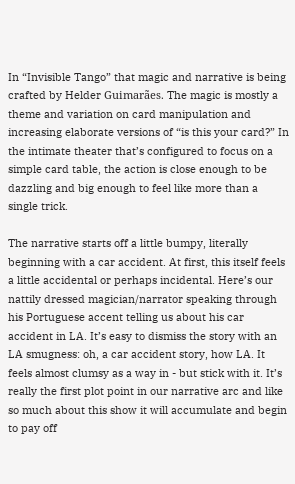In “Invisible Tango” that magic and narrative is being crafted by Helder Guimarães. The magic is mostly a theme and variation on card manipulation and increasing elaborate versions of “is this your card?” In the intimate theater that’s configured to focus on a simple card table, the action is close enough to be dazzling and big enough to feel like more than a single trick.

The narrative starts off a little bumpy, literally beginning with a car accident. At first, this itself feels a little accidental or perhaps incidental. Here’s our nattily dressed magician/narrator speaking through his Portuguese accent telling us about his car accident in LA. It’s easy to dismiss the story with an LA smugness: oh, a car accident story, how LA. It feels almost clumsy as a way in - but stick with it. It’s really the first plot point in our narrative arc and like so much about this show it will accumulate and begin to pay off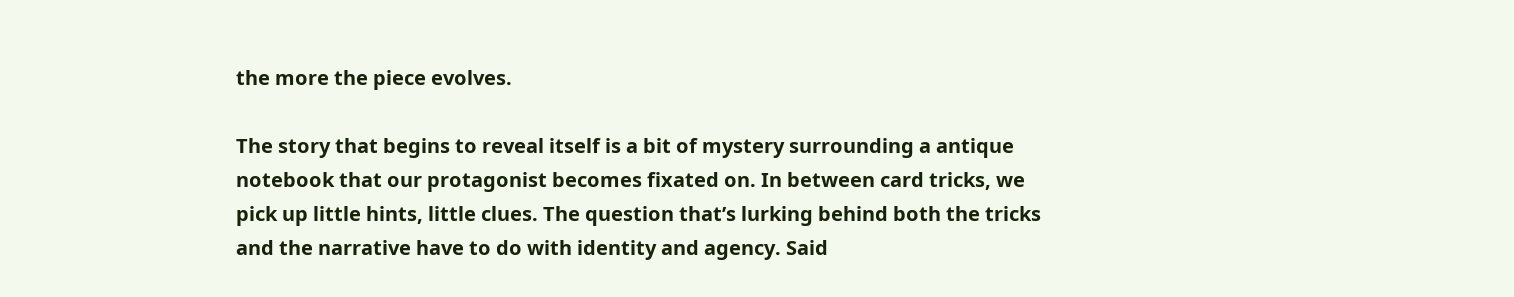the more the piece evolves.

The story that begins to reveal itself is a bit of mystery surrounding a antique notebook that our protagonist becomes fixated on. In between card tricks, we pick up little hints, little clues. The question that’s lurking behind both the tricks and the narrative have to do with identity and agency. Said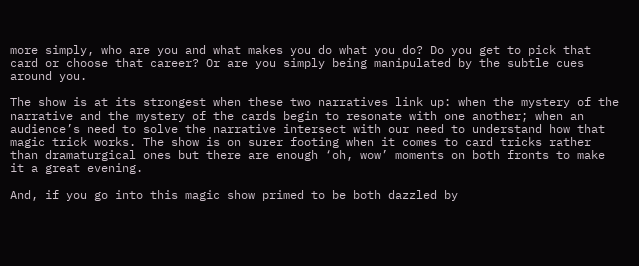more simply, who are you and what makes you do what you do? Do you get to pick that card or choose that career? Or are you simply being manipulated by the subtle cues around you.

The show is at its strongest when these two narratives link up: when the mystery of the narrative and the mystery of the cards begin to resonate with one another; when an audience’s need to solve the narrative intersect with our need to understand how that magic trick works. The show is on surer footing when it comes to card tricks rather than dramaturgical ones but there are enough ‘oh, wow’ moments on both fronts to make it a great evening.

And, if you go into this magic show primed to be both dazzled by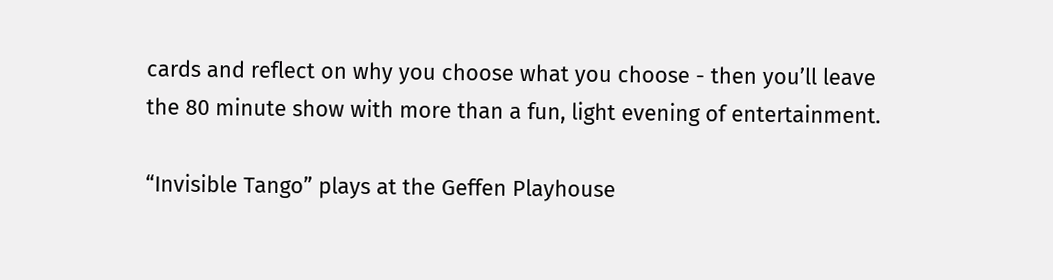cards and reflect on why you choose what you choose - then you’ll leave the 80 minute show with more than a fun, light evening of entertainment.

“Invisible Tango” plays at the Geffen Playhouse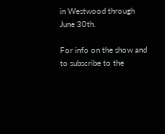in Westwood through June 30th.

For info on the show and to subscribe to the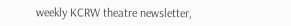weekly KCRW theatre newsletter,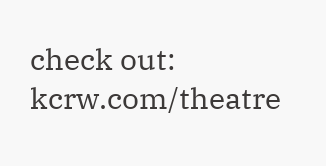check out: kcrw.com/theatre